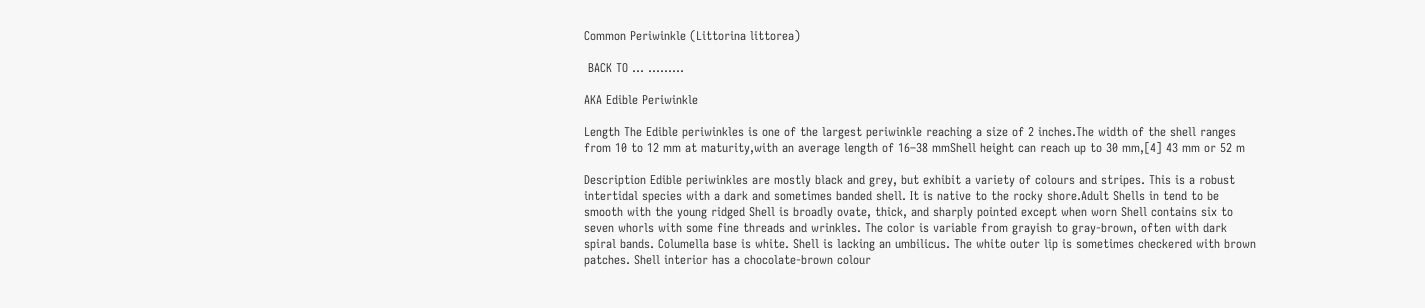Common Periwinkle (Littorina littorea)

 BACK TO ... .........

AKA Edible Periwinkle

Length The Edible periwinkles is one of the largest periwinkle reaching a size of 2 inches.The width of the shell ranges from 10 to 12 mm at maturity,with an average length of 16–38 mmShell height can reach up to 30 mm,[4] 43 mm or 52 m

Description Edible periwinkles are mostly black and grey, but exhibit a variety of colours and stripes. This is a robust intertidal species with a dark and sometimes banded shell. It is native to the rocky shore.Adult Shells in tend to be smooth with the young ridged Shell is broadly ovate, thick, and sharply pointed except when worn Shell contains six to seven whorls with some fine threads and wrinkles. The color is variable from grayish to gray-brown, often with dark spiral bands. Columella base is white. Shell is lacking an umbilicus. The white outer lip is sometimes checkered with brown patches. Shell interior has a chocolate-brown colour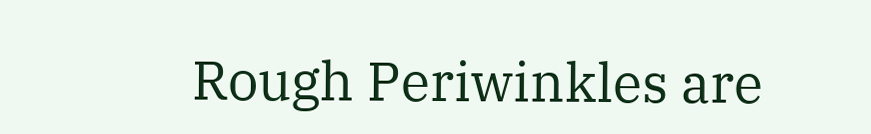Rough Periwinkles are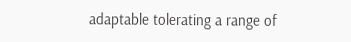adaptable tolerating a range of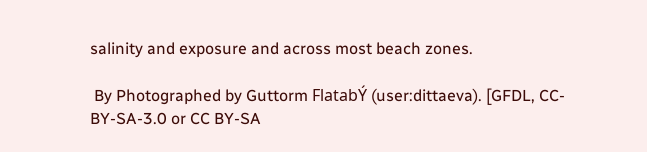salinity and exposure and across most beach zones.

 By Photographed by Guttorm FlatabÝ (user:dittaeva). [GFDL, CC-BY-SA-3.0 or CC BY-SA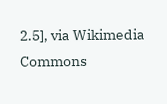2.5], via Wikimedia Commons